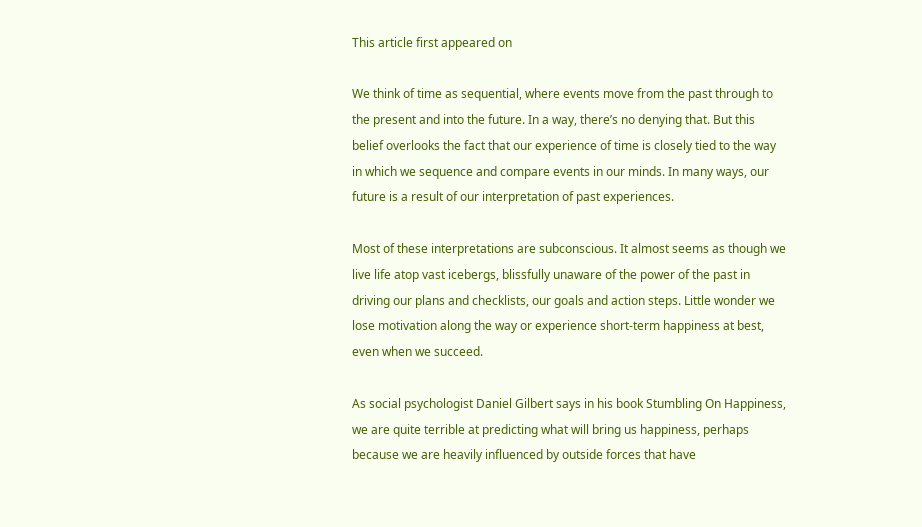This article first appeared on

We think of time as sequential, where events move from the past through to the present and into the future. In a way, there’s no denying that. But this belief overlooks the fact that our experience of time is closely tied to the way in which we sequence and compare events in our minds. In many ways, our future is a result of our interpretation of past experiences.

Most of these interpretations are subconscious. It almost seems as though we live life atop vast icebergs, blissfully unaware of the power of the past in driving our plans and checklists, our goals and action steps. Little wonder we lose motivation along the way or experience short-term happiness at best, even when we succeed.

As social psychologist Daniel Gilbert says in his book Stumbling On Happiness, we are quite terrible at predicting what will bring us happiness, perhaps because we are heavily influenced by outside forces that have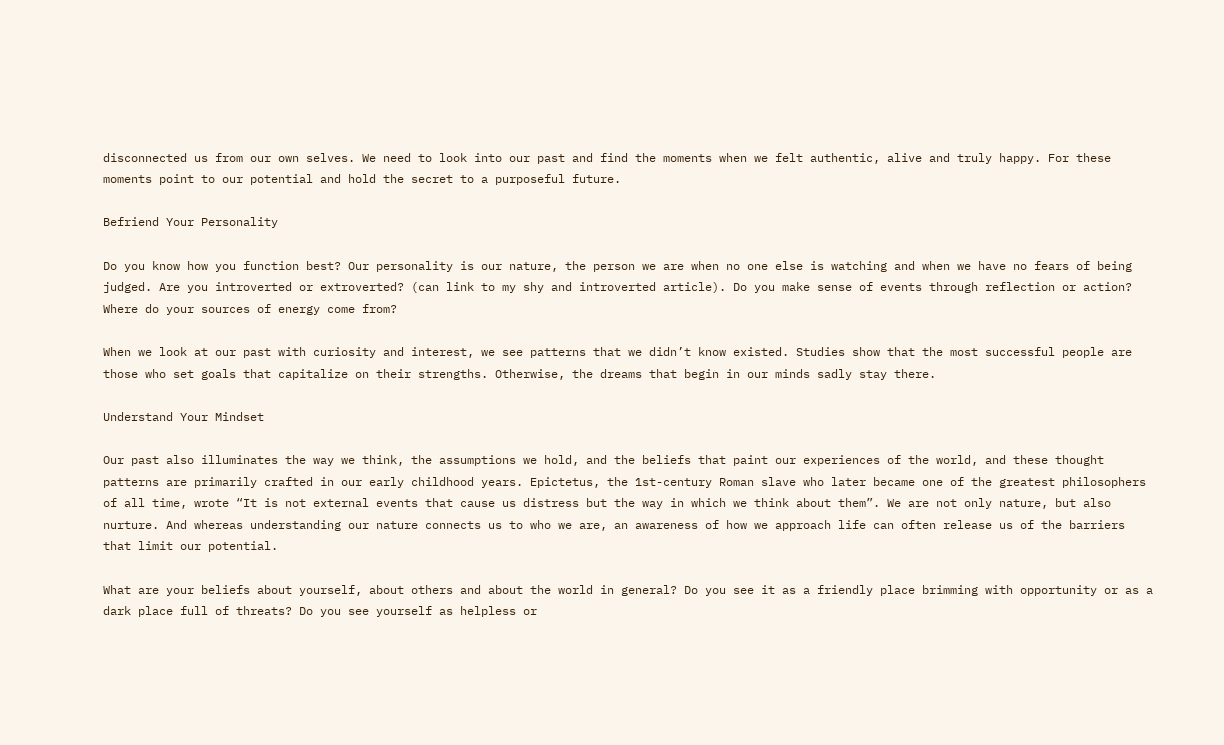disconnected us from our own selves. We need to look into our past and find the moments when we felt authentic, alive and truly happy. For these moments point to our potential and hold the secret to a purposeful future.

Befriend Your Personality

Do you know how you function best? Our personality is our nature, the person we are when no one else is watching and when we have no fears of being judged. Are you introverted or extroverted? (can link to my shy and introverted article). Do you make sense of events through reflection or action? Where do your sources of energy come from?

When we look at our past with curiosity and interest, we see patterns that we didn’t know existed. Studies show that the most successful people are those who set goals that capitalize on their strengths. Otherwise, the dreams that begin in our minds sadly stay there.

Understand Your Mindset

Our past also illuminates the way we think, the assumptions we hold, and the beliefs that paint our experiences of the world, and these thought patterns are primarily crafted in our early childhood years. Epictetus, the 1st-century Roman slave who later became one of the greatest philosophers of all time, wrote “It is not external events that cause us distress but the way in which we think about them”. We are not only nature, but also nurture. And whereas understanding our nature connects us to who we are, an awareness of how we approach life can often release us of the barriers that limit our potential.

What are your beliefs about yourself, about others and about the world in general? Do you see it as a friendly place brimming with opportunity or as a dark place full of threats? Do you see yourself as helpless or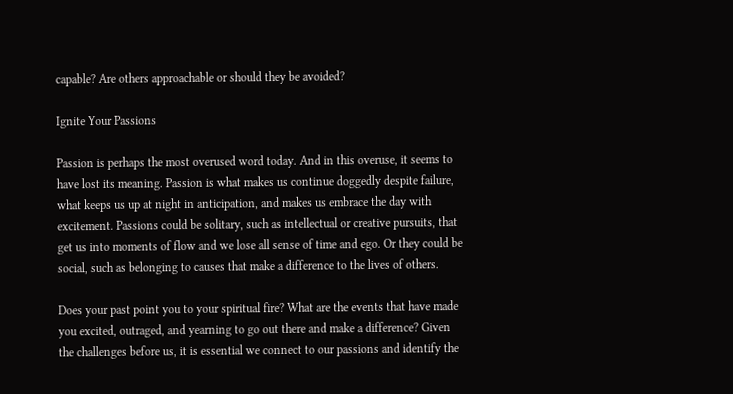capable? Are others approachable or should they be avoided?

Ignite Your Passions

Passion is perhaps the most overused word today. And in this overuse, it seems to have lost its meaning. Passion is what makes us continue doggedly despite failure, what keeps us up at night in anticipation, and makes us embrace the day with excitement. Passions could be solitary, such as intellectual or creative pursuits, that get us into moments of flow and we lose all sense of time and ego. Or they could be social, such as belonging to causes that make a difference to the lives of others.

Does your past point you to your spiritual fire? What are the events that have made you excited, outraged, and yearning to go out there and make a difference? Given the challenges before us, it is essential we connect to our passions and identify the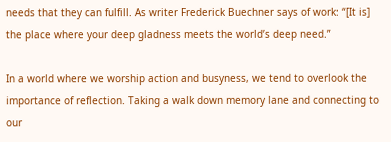needs that they can fulfill. As writer Frederick Buechner says of work: “[It is] the place where your deep gladness meets the world’s deep need.”

In a world where we worship action and busyness, we tend to overlook the importance of reflection. Taking a walk down memory lane and connecting to our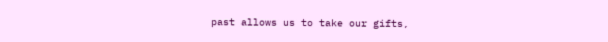past allows us to take our gifts,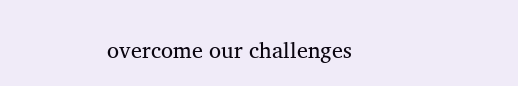overcome our challenges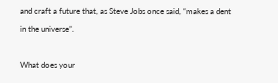and craft a future that, as Steve Jobs once said, “makes a dent in the universe”.

What does your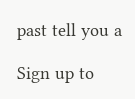past tell you a

Sign up to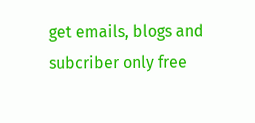get emails, blogs and subcriber only free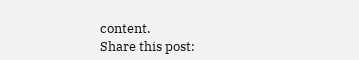content.
Share this post: